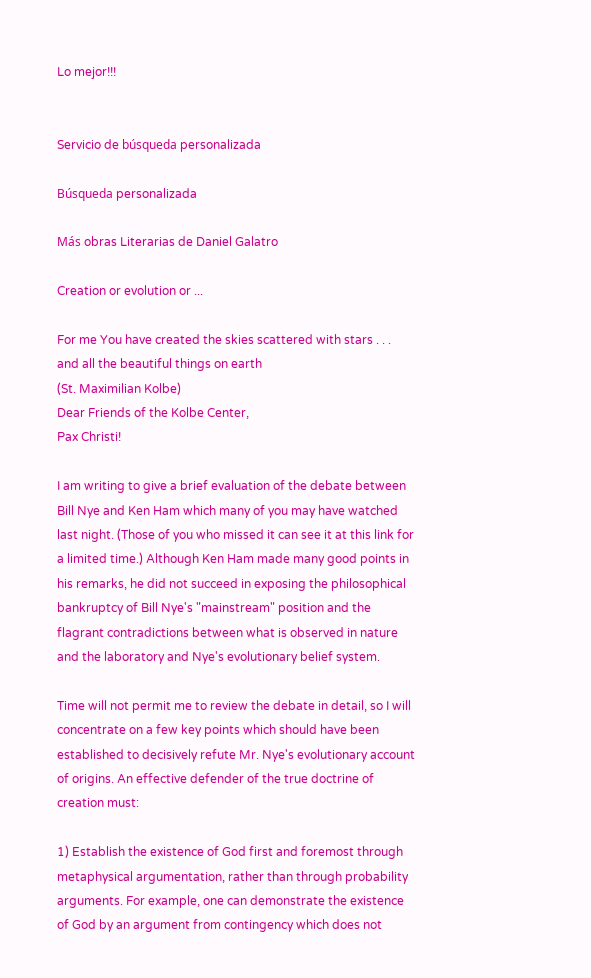Lo mejor!!!


Servicio de búsqueda personalizada

Búsqueda personalizada

Más obras Literarias de Daniel Galatro

Creation or evolution or ...

For me You have created the skies scattered with stars . . .
and all the beautiful things on earth
(St. Maximilian Kolbe)
Dear Friends of the Kolbe Center,
Pax Christi!

I am writing to give a brief evaluation of the debate between Bill Nye and Ken Ham which many of you may have watched last night. (Those of you who missed it can see it at this link for a limited time.) Although Ken Ham made many good points in his remarks, he did not succeed in exposing the philosophical bankruptcy of Bill Nye's "mainstream" position and the flagrant contradictions between what is observed in nature and the laboratory and Nye's evolutionary belief system.

Time will not permit me to review the debate in detail, so I will concentrate on a few key points which should have been established to decisively refute Mr. Nye's evolutionary account of origins. An effective defender of the true doctrine of creation must:

1) Establish the existence of God first and foremost through metaphysical argumentation, rather than through probability arguments. For example, one can demonstrate the existence of God by an argument from contingency which does not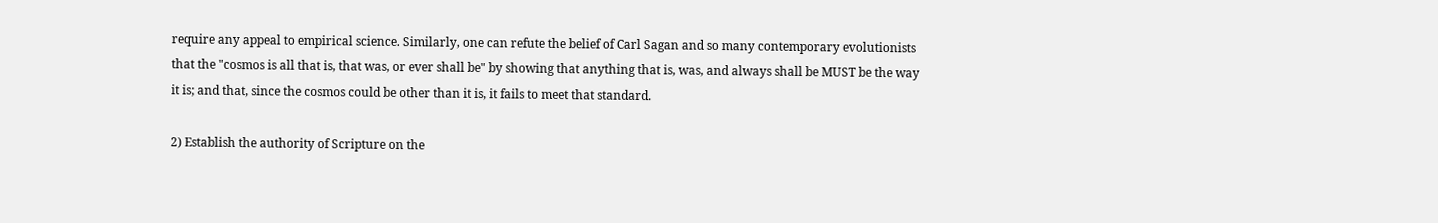require any appeal to empirical science. Similarly, one can refute the belief of Carl Sagan and so many contemporary evolutionists that the "cosmos is all that is, that was, or ever shall be" by showing that anything that is, was, and always shall be MUST be the way it is; and that, since the cosmos could be other than it is, it fails to meet that standard.

2) Establish the authority of Scripture on the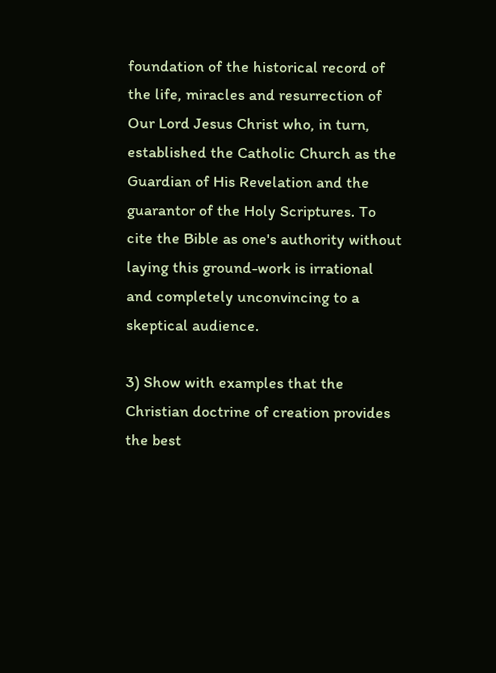foundation of the historical record of the life, miracles and resurrection of Our Lord Jesus Christ who, in turn, established the Catholic Church as the Guardian of His Revelation and the guarantor of the Holy Scriptures. To cite the Bible as one's authority without laying this ground-work is irrational and completely unconvincing to a skeptical audience.

3) Show with examples that the Christian doctrine of creation provides the best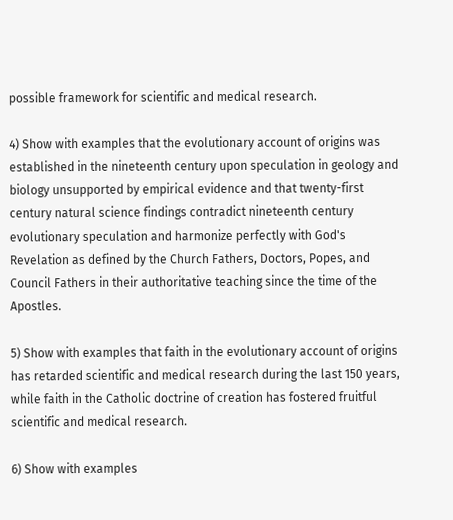possible framework for scientific and medical research.

4) Show with examples that the evolutionary account of origins was established in the nineteenth century upon speculation in geology and biology unsupported by empirical evidence and that twenty-first century natural science findings contradict nineteenth century evolutionary speculation and harmonize perfectly with God's Revelation as defined by the Church Fathers, Doctors, Popes, and Council Fathers in their authoritative teaching since the time of the Apostles.

5) Show with examples that faith in the evolutionary account of origins has retarded scientific and medical research during the last 150 years, while faith in the Catholic doctrine of creation has fostered fruitful scientific and medical research.

6) Show with examples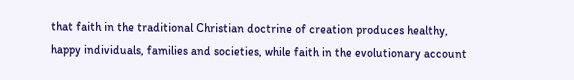that faith in the traditional Christian doctrine of creation produces healthy, happy individuals, families and societies, while faith in the evolutionary account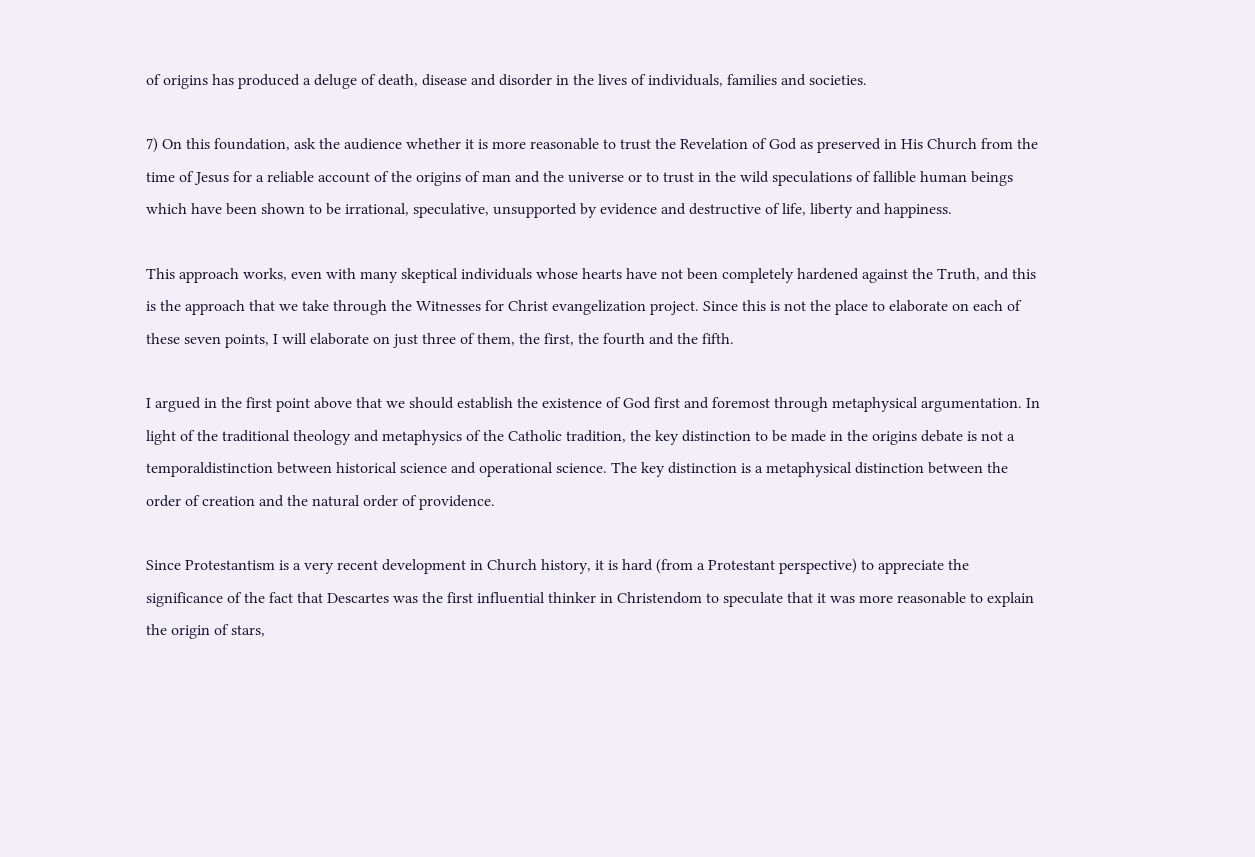of origins has produced a deluge of death, disease and disorder in the lives of individuals, families and societies.

7) On this foundation, ask the audience whether it is more reasonable to trust the Revelation of God as preserved in His Church from the time of Jesus for a reliable account of the origins of man and the universe or to trust in the wild speculations of fallible human beings which have been shown to be irrational, speculative, unsupported by evidence and destructive of life, liberty and happiness.

This approach works, even with many skeptical individuals whose hearts have not been completely hardened against the Truth, and this is the approach that we take through the Witnesses for Christ evangelization project. Since this is not the place to elaborate on each of these seven points, I will elaborate on just three of them, the first, the fourth and the fifth.

I argued in the first point above that we should establish the existence of God first and foremost through metaphysical argumentation. In light of the traditional theology and metaphysics of the Catholic tradition, the key distinction to be made in the origins debate is not a temporaldistinction between historical science and operational science. The key distinction is a metaphysical distinction between the order of creation and the natural order of providence.

Since Protestantism is a very recent development in Church history, it is hard (from a Protestant perspective) to appreciate the significance of the fact that Descartes was the first influential thinker in Christendom to speculate that it was more reasonable to explain the origin of stars,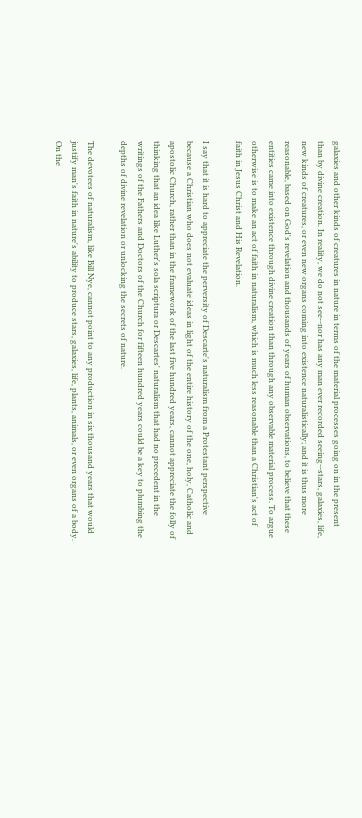galaxies and other kinds of creatures in nature in terms of the material processes going on in the present than by divine creation. In reality, we do not see--nor has any man ever recorded seeing--stars, galaxies, life, new kinds of creatures, or even new organs coming into existence naturalistically; and it is thus more reasonable, based on God's revelation and thousands of years of human observations, to believe that these entities came into existence through divine creation than through any observable material process. To argue otherwise is to make an act of faith in naturalism, which is much less reasonable than a Christian's act of faith in Jesus Christ and His Revelation.

I say that it is hard to appreciate the perversity of Descarte's naturalism from a Protestant perspective because a Christian who does not evaluate ideas in light of the entire history of the one, holy, Catholic and apostolic Church, rather than in the framework of the last five hundred years, cannot appreciate the folly of thinking that an idea like Luther's sola scriptura or Descartes' naturalism that had no precedent in the writings of the Fathers and Doctors of the Church for fifteen hundred years could be a key to plumbing the depths of divine revelation or unlocking the secrets of nature.

The devotees of naturalism, like Bill Nye, cannot point to any production in six thousand years that would justify man's faith in nature's ability to produce stars, galaxies, life, plants, animals, or even organs of a body. On the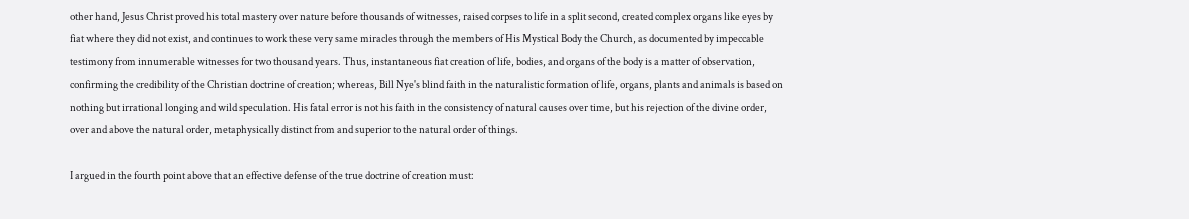other hand, Jesus Christ proved his total mastery over nature before thousands of witnesses, raised corpses to life in a split second, created complex organs like eyes by fiat where they did not exist, and continues to work these very same miracles through the members of His Mystical Body the Church, as documented by impeccable testimony from innumerable witnesses for two thousand years. Thus, instantaneous fiat creation of life, bodies, and organs of the body is a matter of observation, confirming the credibility of the Christian doctrine of creation; whereas, Bill Nye's blind faith in the naturalistic formation of life, organs, plants and animals is based on nothing but irrational longing and wild speculation. His fatal error is not his faith in the consistency of natural causes over time, but his rejection of the divine order, over and above the natural order, metaphysically distinct from and superior to the natural order of things.

I argued in the fourth point above that an effective defense of the true doctrine of creation must: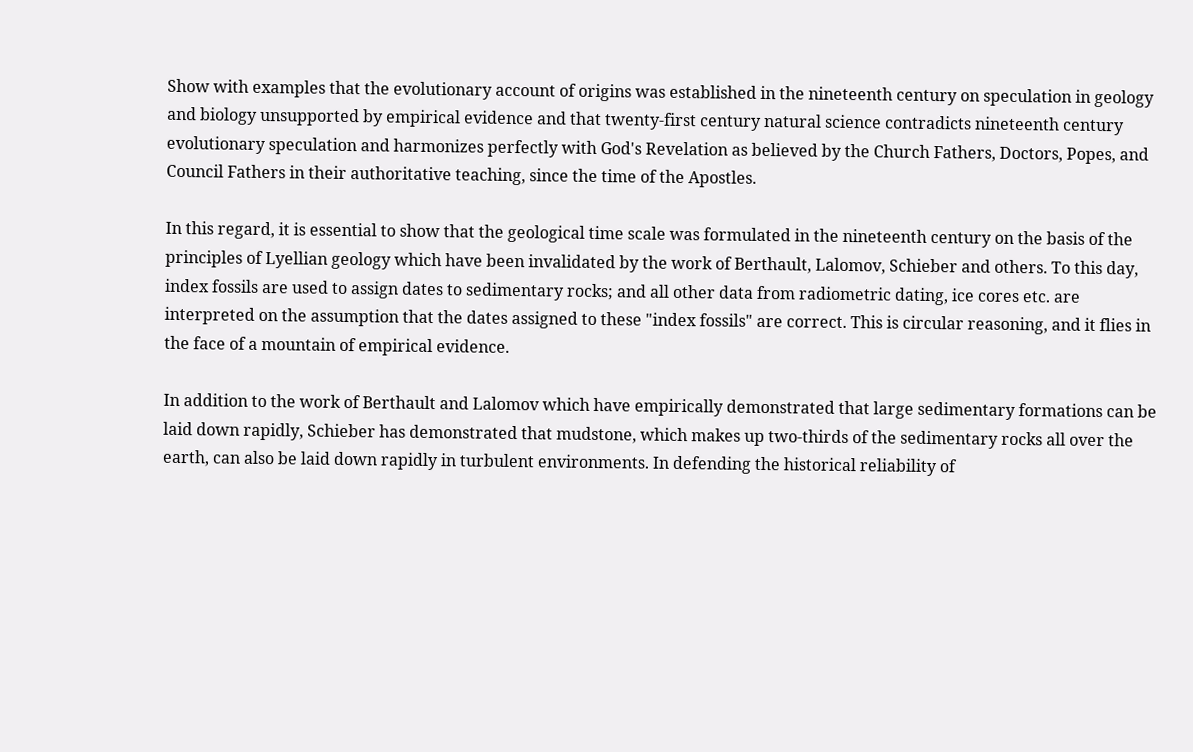Show with examples that the evolutionary account of origins was established in the nineteenth century on speculation in geology and biology unsupported by empirical evidence and that twenty-first century natural science contradicts nineteenth century evolutionary speculation and harmonizes perfectly with God's Revelation as believed by the Church Fathers, Doctors, Popes, and Council Fathers in their authoritative teaching, since the time of the Apostles.

In this regard, it is essential to show that the geological time scale was formulated in the nineteenth century on the basis of the principles of Lyellian geology which have been invalidated by the work of Berthault, Lalomov, Schieber and others. To this day, index fossils are used to assign dates to sedimentary rocks; and all other data from radiometric dating, ice cores etc. are interpreted on the assumption that the dates assigned to these "index fossils" are correct. This is circular reasoning, and it flies in the face of a mountain of empirical evidence.

In addition to the work of Berthault and Lalomov which have empirically demonstrated that large sedimentary formations can be laid down rapidly, Schieber has demonstrated that mudstone, which makes up two-thirds of the sedimentary rocks all over the earth, can also be laid down rapidly in turbulent environments. In defending the historical reliability of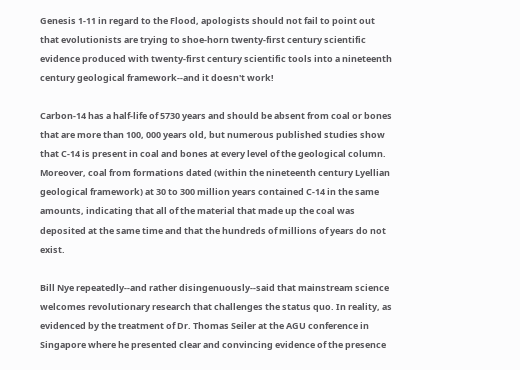Genesis 1-11 in regard to the Flood, apologists should not fail to point out that evolutionists are trying to shoe-horn twenty-first century scientific evidence produced with twenty-first century scientific tools into a nineteenth century geological framework--and it doesn't work!

Carbon-14 has a half-life of 5730 years and should be absent from coal or bones that are more than 100, 000 years old, but numerous published studies show that C-14 is present in coal and bones at every level of the geological column. Moreover, coal from formations dated (within the nineteenth century Lyellian geological framework) at 30 to 300 million years contained C-14 in the same amounts, indicating that all of the material that made up the coal was deposited at the same time and that the hundreds of millions of years do not exist.

Bill Nye repeatedly--and rather disingenuously--said that mainstream science welcomes revolutionary research that challenges the status quo. In reality, as evidenced by the treatment of Dr. Thomas Seiler at the AGU conference in Singapore where he presented clear and convincing evidence of the presence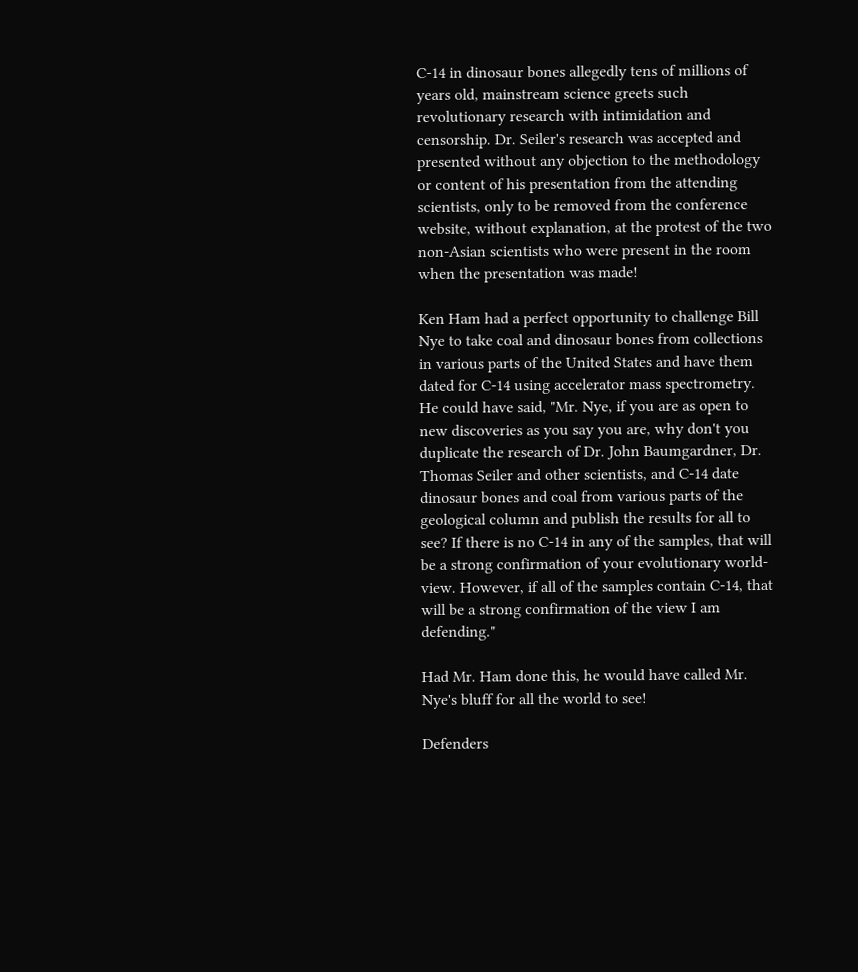C-14 in dinosaur bones allegedly tens of millions of years old, mainstream science greets such revolutionary research with intimidation and censorship. Dr. Seiler's research was accepted and presented without any objection to the methodology or content of his presentation from the attending scientists, only to be removed from the conference website, without explanation, at the protest of the two non-Asian scientists who were present in the room when the presentation was made!

Ken Ham had a perfect opportunity to challenge Bill Nye to take coal and dinosaur bones from collections in various parts of the United States and have them dated for C-14 using accelerator mass spectrometry. He could have said, "Mr. Nye, if you are as open to new discoveries as you say you are, why don't you duplicate the research of Dr. John Baumgardner, Dr. Thomas Seiler and other scientists, and C-14 date dinosaur bones and coal from various parts of the geological column and publish the results for all to see? If there is no C-14 in any of the samples, that will be a strong confirmation of your evolutionary world-view. However, if all of the samples contain C-14, that will be a strong confirmation of the view I am defending."

Had Mr. Ham done this, he would have called Mr. Nye's bluff for all the world to see!

Defenders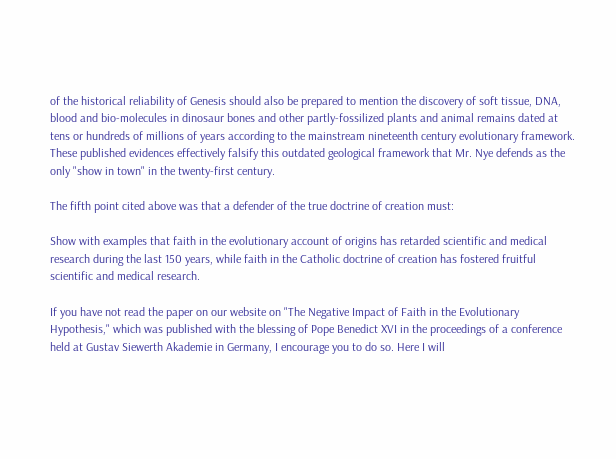of the historical reliability of Genesis should also be prepared to mention the discovery of soft tissue, DNA, blood and bio-molecules in dinosaur bones and other partly-fossilized plants and animal remains dated at tens or hundreds of millions of years according to the mainstream nineteenth century evolutionary framework. These published evidences effectively falsify this outdated geological framework that Mr. Nye defends as the only "show in town" in the twenty-first century.

The fifth point cited above was that a defender of the true doctrine of creation must:

Show with examples that faith in the evolutionary account of origins has retarded scientific and medical research during the last 150 years, while faith in the Catholic doctrine of creation has fostered fruitful scientific and medical research.

If you have not read the paper on our website on "The Negative Impact of Faith in the Evolutionary Hypothesis," which was published with the blessing of Pope Benedict XVI in the proceedings of a conference held at Gustav Siewerth Akademie in Germany, I encourage you to do so. Here I will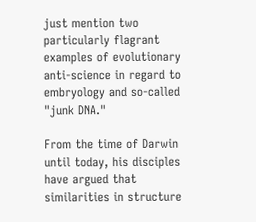just mention two particularly flagrant examples of evolutionary anti-science in regard to embryology and so-called "junk DNA."

From the time of Darwin until today, his disciples have argued that similarities in structure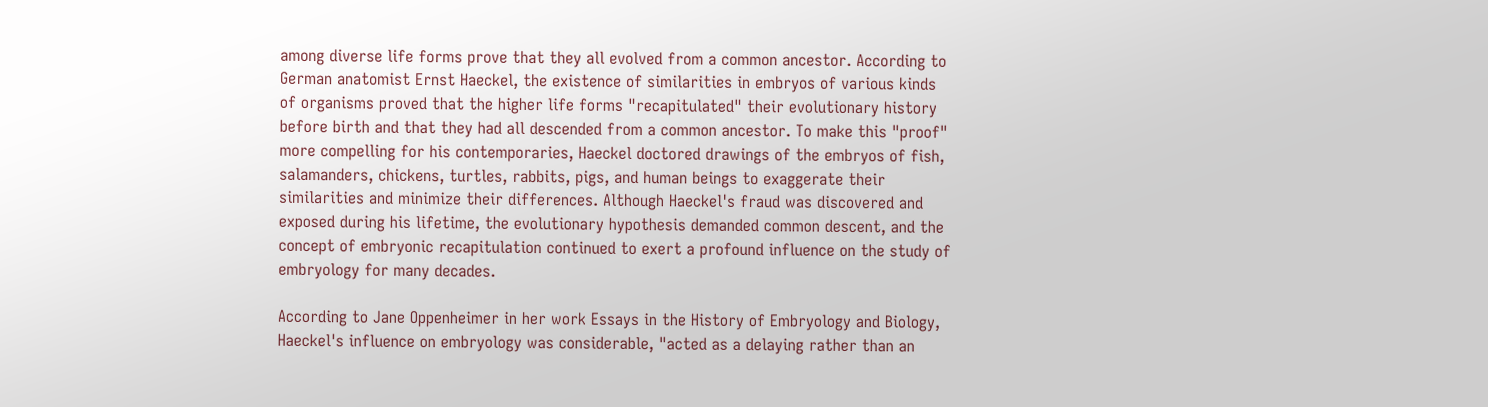among diverse life forms prove that they all evolved from a common ancestor. According to German anatomist Ernst Haeckel, the existence of similarities in embryos of various kinds of organisms proved that the higher life forms "recapitulated" their evolutionary history before birth and that they had all descended from a common ancestor. To make this "proof" more compelling for his contemporaries, Haeckel doctored drawings of the embryos of fish, salamanders, chickens, turtles, rabbits, pigs, and human beings to exaggerate their similarities and minimize their differences. Although Haeckel's fraud was discovered and exposed during his lifetime, the evolutionary hypothesis demanded common descent, and the concept of embryonic recapitulation continued to exert a profound influence on the study of embryology for many decades.

According to Jane Oppenheimer in her work Essays in the History of Embryology and Biology, Haeckel's influence on embryology was considerable, "acted as a delaying rather than an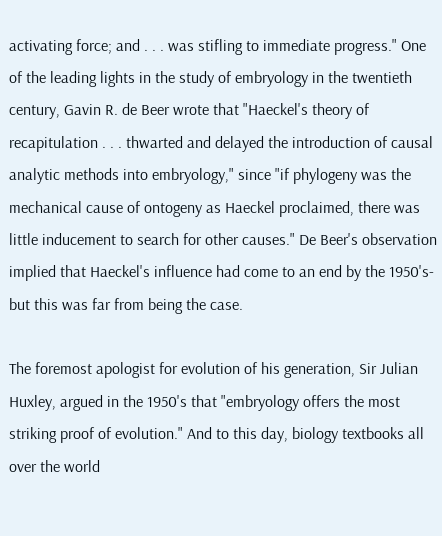activating force; and . . . was stifling to immediate progress." One of the leading lights in the study of embryology in the twentieth century, Gavin R. de Beer wrote that "Haeckel's theory of recapitulation . . . thwarted and delayed the introduction of causal analytic methods into embryology," since "if phylogeny was the mechanical cause of ontogeny as Haeckel proclaimed, there was little inducement to search for other causes." De Beer's observation implied that Haeckel's influence had come to an end by the 1950's-but this was far from being the case.

The foremost apologist for evolution of his generation, Sir Julian Huxley, argued in the 1950's that "embryology offers the most striking proof of evolution." And to this day, biology textbooks all over the world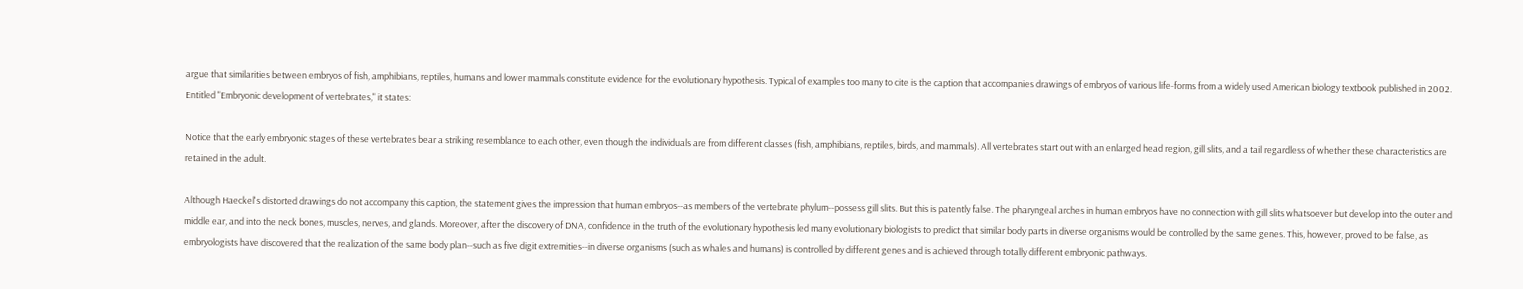argue that similarities between embryos of fish, amphibians, reptiles, humans and lower mammals constitute evidence for the evolutionary hypothesis. Typical of examples too many to cite is the caption that accompanies drawings of embryos of various life-forms from a widely used American biology textbook published in 2002. Entitled "Embryonic development of vertebrates," it states:

Notice that the early embryonic stages of these vertebrates bear a striking resemblance to each other, even though the individuals are from different classes (fish, amphibians, reptiles, birds, and mammals). All vertebrates start out with an enlarged head region, gill slits, and a tail regardless of whether these characteristics are retained in the adult.

Although Haeckel's distorted drawings do not accompany this caption, the statement gives the impression that human embryos--as members of the vertebrate phylum--possess gill slits. But this is patently false. The pharyngeal arches in human embryos have no connection with gill slits whatsoever but develop into the outer and middle ear, and into the neck bones, muscles, nerves, and glands. Moreover, after the discovery of DNA, confidence in the truth of the evolutionary hypothesis led many evolutionary biologists to predict that similar body parts in diverse organisms would be controlled by the same genes. This, however, proved to be false, as embryologists have discovered that the realization of the same body plan--such as five digit extremities--in diverse organisms (such as whales and humans) is controlled by different genes and is achieved through totally different embryonic pathways.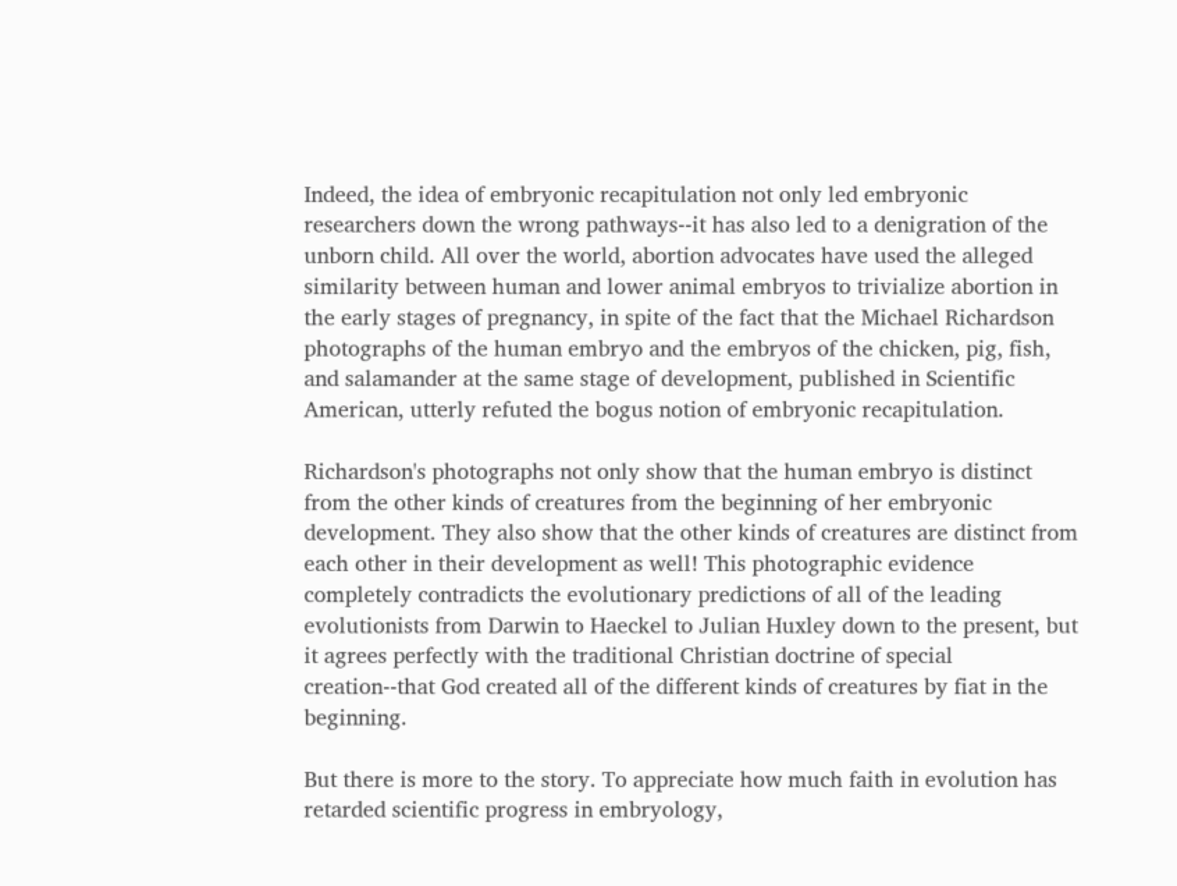Indeed, the idea of embryonic recapitulation not only led embryonic researchers down the wrong pathways--it has also led to a denigration of the unborn child. All over the world, abortion advocates have used the alleged similarity between human and lower animal embryos to trivialize abortion in the early stages of pregnancy, in spite of the fact that the Michael Richardson photographs of the human embryo and the embryos of the chicken, pig, fish, and salamander at the same stage of development, published in Scientific American, utterly refuted the bogus notion of embryonic recapitulation.

Richardson's photographs not only show that the human embryo is distinct from the other kinds of creatures from the beginning of her embryonic development. They also show that the other kinds of creatures are distinct from each other in their development as well! This photographic evidence completely contradicts the evolutionary predictions of all of the leading evolutionists from Darwin to Haeckel to Julian Huxley down to the present, but it agrees perfectly with the traditional Christian doctrine of special creation--that God created all of the different kinds of creatures by fiat in the beginning.

But there is more to the story. To appreciate how much faith in evolution has retarded scientific progress in embryology,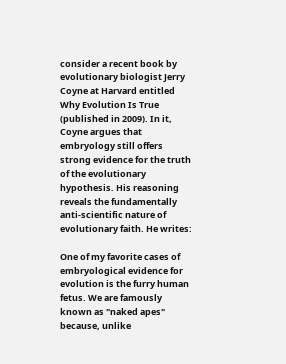consider a recent book by evolutionary biologist Jerry Coyne at Harvard entitled Why Evolution Is True (published in 2009). In it, Coyne argues that embryology still offers strong evidence for the truth of the evolutionary hypothesis. His reasoning reveals the fundamentally anti-scientific nature of evolutionary faith. He writes:

One of my favorite cases of embryological evidence for evolution is the furry human fetus. We are famously known as "naked apes" because, unlike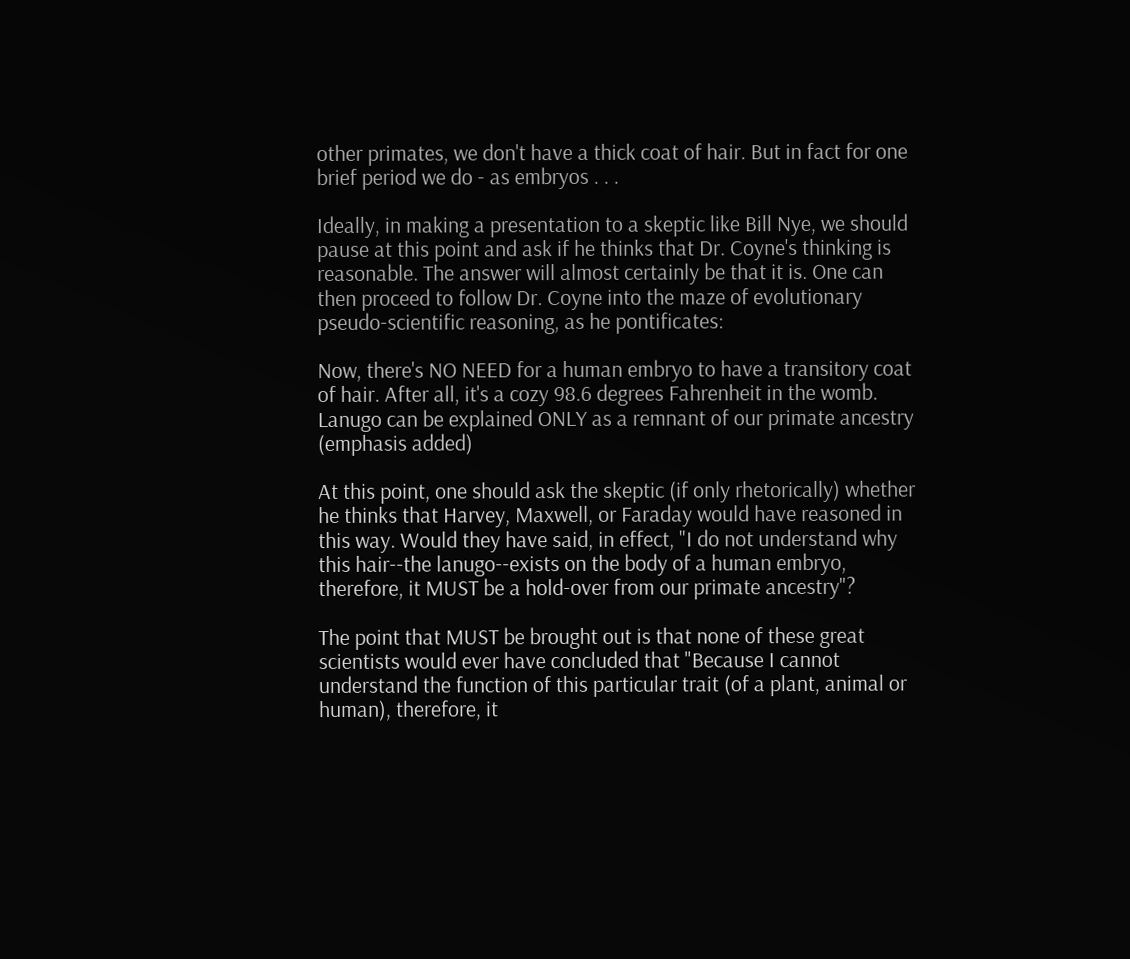other primates, we don't have a thick coat of hair. But in fact for one brief period we do - as embryos . . .

Ideally, in making a presentation to a skeptic like Bill Nye, we should pause at this point and ask if he thinks that Dr. Coyne's thinking is reasonable. The answer will almost certainly be that it is. One can then proceed to follow Dr. Coyne into the maze of evolutionary pseudo-scientific reasoning, as he pontificates:

Now, there's NO NEED for a human embryo to have a transitory coat of hair. After all, it's a cozy 98.6 degrees Fahrenheit in the womb. Lanugo can be explained ONLY as a remnant of our primate ancestry (emphasis added)

At this point, one should ask the skeptic (if only rhetorically) whether he thinks that Harvey, Maxwell, or Faraday would have reasoned in this way. Would they have said, in effect, "I do not understand why this hair--the lanugo--exists on the body of a human embryo, therefore, it MUST be a hold-over from our primate ancestry"?

The point that MUST be brought out is that none of these great scientists would ever have concluded that "Because I cannot understand the function of this particular trait (of a plant, animal or human), therefore, it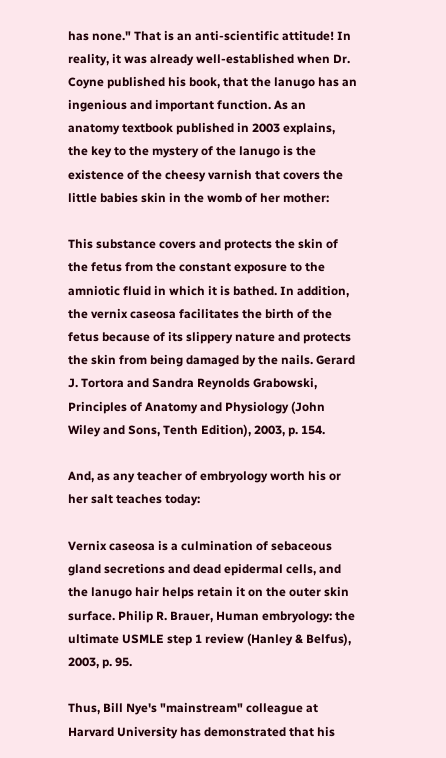has none." That is an anti-scientific attitude! In reality, it was already well-established when Dr. Coyne published his book, that the lanugo has an ingenious and important function. As an anatomy textbook published in 2003 explains, the key to the mystery of the lanugo is the existence of the cheesy varnish that covers the little babies skin in the womb of her mother:

This substance covers and protects the skin of the fetus from the constant exposure to the amniotic fluid in which it is bathed. In addition, the vernix caseosa facilitates the birth of the fetus because of its slippery nature and protects the skin from being damaged by the nails. Gerard J. Tortora and Sandra Reynolds Grabowski, Principles of Anatomy and Physiology (John Wiley and Sons, Tenth Edition), 2003, p. 154.

And, as any teacher of embryology worth his or her salt teaches today:

Vernix caseosa is a culmination of sebaceous gland secretions and dead epidermal cells, and the lanugo hair helps retain it on the outer skin surface. Philip R. Brauer, Human embryology: the ultimate USMLE step 1 review (Hanley & Belfus), 2003, p. 95.

Thus, Bill Nye's "mainstream" colleague at Harvard University has demonstrated that his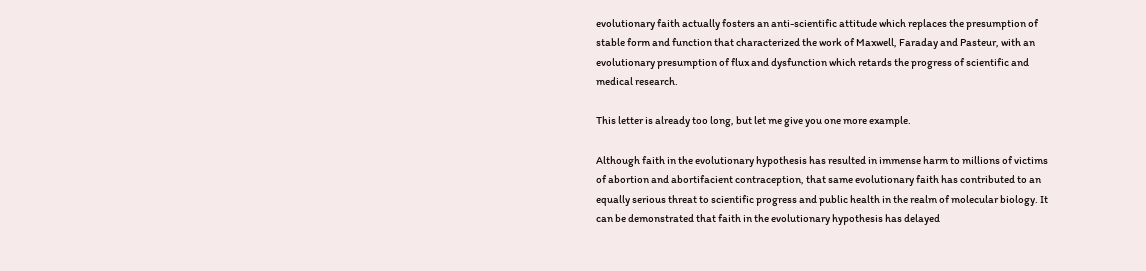evolutionary faith actually fosters an anti-scientific attitude which replaces the presumption of stable form and function that characterized the work of Maxwell, Faraday and Pasteur, with an evolutionary presumption of flux and dysfunction which retards the progress of scientific and medical research.

This letter is already too long, but let me give you one more example.

Although faith in the evolutionary hypothesis has resulted in immense harm to millions of victims of abortion and abortifacient contraception, that same evolutionary faith has contributed to an equally serious threat to scientific progress and public health in the realm of molecular biology. It can be demonstrated that faith in the evolutionary hypothesis has delayed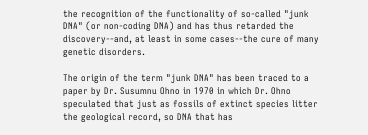the recognition of the functionality of so-called "junk DNA" (or non-coding DNA) and has thus retarded the discovery--and, at least in some cases--the cure of many genetic disorders.

The origin of the term "junk DNA" has been traced to a paper by Dr. Susumnu Ohno in 1970 in which Dr. Ohno speculated that just as fossils of extinct species litter the geological record, so DNA that has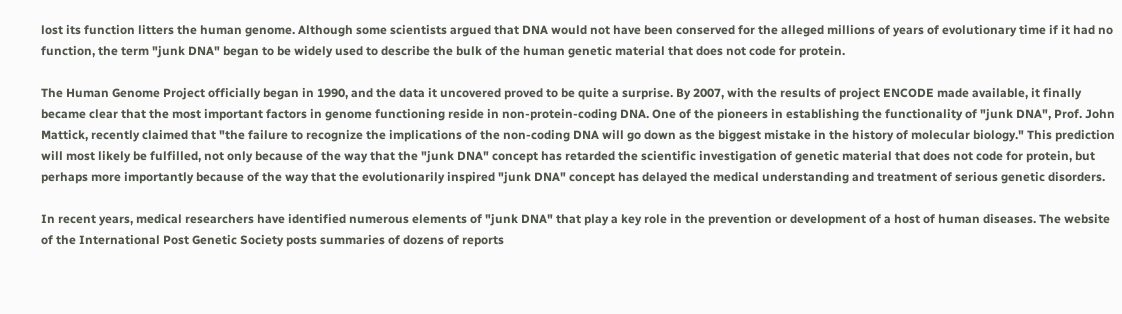lost its function litters the human genome. Although some scientists argued that DNA would not have been conserved for the alleged millions of years of evolutionary time if it had no function, the term "junk DNA" began to be widely used to describe the bulk of the human genetic material that does not code for protein.

The Human Genome Project officially began in 1990, and the data it uncovered proved to be quite a surprise. By 2007, with the results of project ENCODE made available, it finally became clear that the most important factors in genome functioning reside in non-protein-coding DNA. One of the pioneers in establishing the functionality of "junk DNA", Prof. John Mattick, recently claimed that "the failure to recognize the implications of the non-coding DNA will go down as the biggest mistake in the history of molecular biology." This prediction will most likely be fulfilled, not only because of the way that the "junk DNA" concept has retarded the scientific investigation of genetic material that does not code for protein, but perhaps more importantly because of the way that the evolutionarily inspired "junk DNA" concept has delayed the medical understanding and treatment of serious genetic disorders.

In recent years, medical researchers have identified numerous elements of "junk DNA" that play a key role in the prevention or development of a host of human diseases. The website of the International Post Genetic Society posts summaries of dozens of reports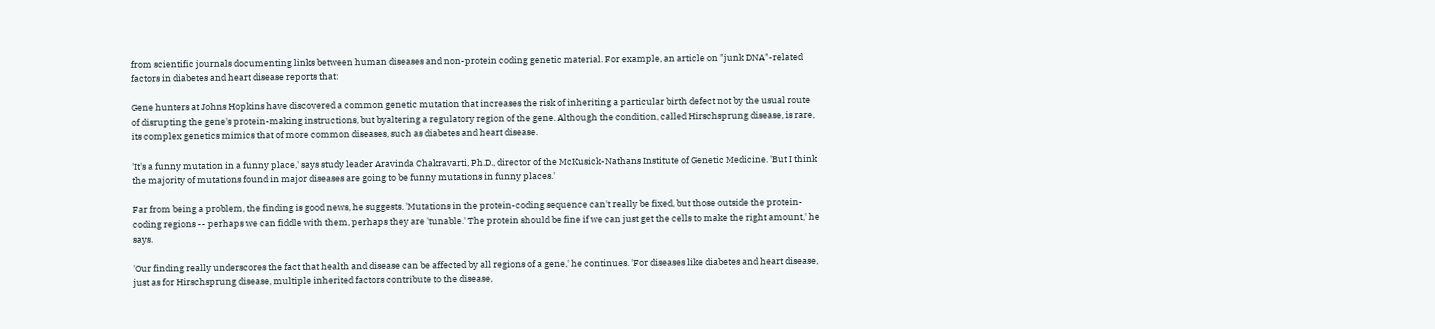from scientific journals documenting links between human diseases and non-protein coding genetic material. For example, an article on "junk DNA"-related factors in diabetes and heart disease reports that:

Gene hunters at Johns Hopkins have discovered a common genetic mutation that increases the risk of inheriting a particular birth defect not by the usual route of disrupting the gene's protein-making instructions, but byaltering a regulatory region of the gene. Although the condition, called Hirschsprung disease, is rare, its complex genetics mimics that of more common diseases, such as diabetes and heart disease.

'It's a funny mutation in a funny place,' says study leader Aravinda Chakravarti, Ph.D., director of the McKusick-Nathans Institute of Genetic Medicine. 'But I think the majority of mutations found in major diseases are going to be funny mutations in funny places.'

Far from being a problem, the finding is good news, he suggests. 'Mutations in the protein-coding sequence can't really be fixed, but those outside the protein-coding regions -- perhaps we can fiddle with them, perhaps they are 'tunable.' The protein should be fine if we can just get the cells to make the right amount,' he says.

'Our finding really underscores the fact that health and disease can be affected by all regions of a gene,' he continues. 'For diseases like diabetes and heart disease, just as for Hirschsprung disease, multiple inherited factors contribute to the disease,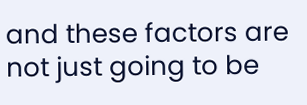and these factors are not just going to be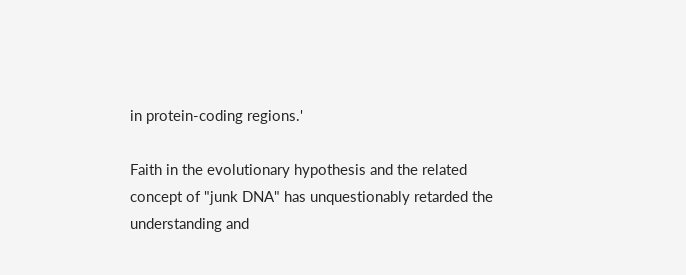in protein-coding regions.'

Faith in the evolutionary hypothesis and the related concept of "junk DNA" has unquestionably retarded the understanding and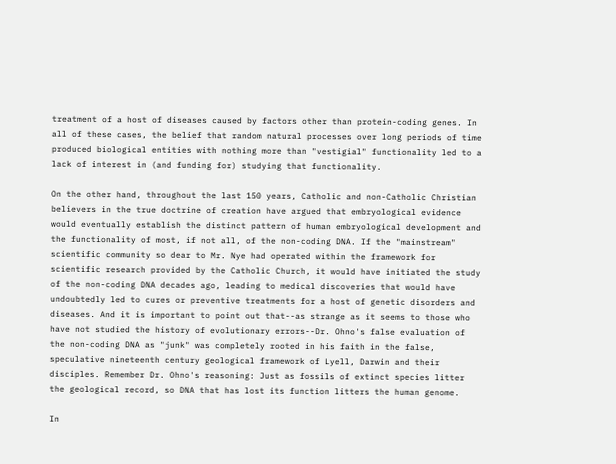treatment of a host of diseases caused by factors other than protein-coding genes. In all of these cases, the belief that random natural processes over long periods of time produced biological entities with nothing more than "vestigial" functionality led to a lack of interest in (and funding for) studying that functionality.

On the other hand, throughout the last 150 years, Catholic and non-Catholic Christian believers in the true doctrine of creation have argued that embryological evidence would eventually establish the distinct pattern of human embryological development and the functionality of most, if not all, of the non-coding DNA. If the "mainstream" scientific community so dear to Mr. Nye had operated within the framework for scientific research provided by the Catholic Church, it would have initiated the study of the non-coding DNA decades ago, leading to medical discoveries that would have undoubtedly led to cures or preventive treatments for a host of genetic disorders and diseases. And it is important to point out that--as strange as it seems to those who have not studied the history of evolutionary errors--Dr. Ohno's false evaluation of the non-coding DNA as "junk" was completely rooted in his faith in the false, speculative nineteenth century geological framework of Lyell, Darwin and their disciples. Remember Dr. Ohno's reasoning: Just as fossils of extinct species litter the geological record, so DNA that has lost its function litters the human genome.

In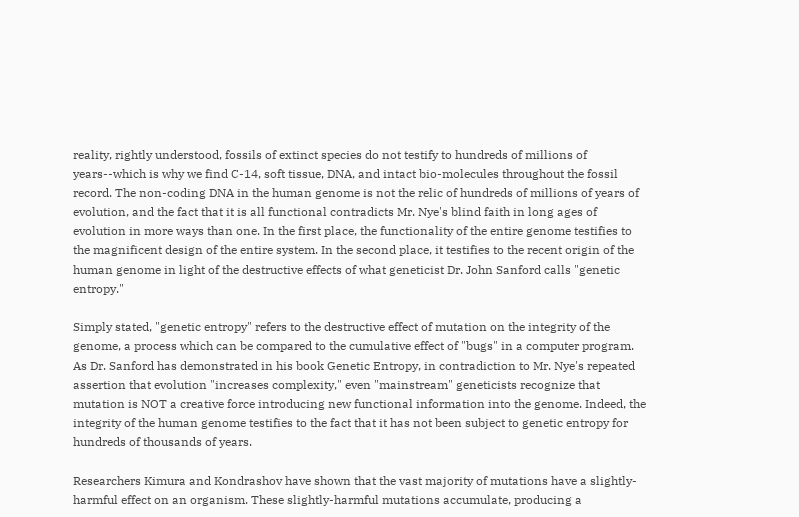reality, rightly understood, fossils of extinct species do not testify to hundreds of millions of years--which is why we find C-14, soft tissue, DNA, and intact bio-molecules throughout the fossil record. The non-coding DNA in the human genome is not the relic of hundreds of millions of years of evolution, and the fact that it is all functional contradicts Mr. Nye's blind faith in long ages of evolution in more ways than one. In the first place, the functionality of the entire genome testifies to the magnificent design of the entire system. In the second place, it testifies to the recent origin of the human genome in light of the destructive effects of what geneticist Dr. John Sanford calls "genetic entropy."

Simply stated, "genetic entropy" refers to the destructive effect of mutation on the integrity of the genome, a process which can be compared to the cumulative effect of "bugs" in a computer program. As Dr. Sanford has demonstrated in his book Genetic Entropy, in contradiction to Mr. Nye's repeated assertion that evolution "increases complexity," even "mainstream" geneticists recognize that mutation is NOT a creative force introducing new functional information into the genome. Indeed, the integrity of the human genome testifies to the fact that it has not been subject to genetic entropy for hundreds of thousands of years.

Researchers Kimura and Kondrashov have shown that the vast majority of mutations have a slightly-harmful effect on an organism. These slightly-harmful mutations accumulate, producing a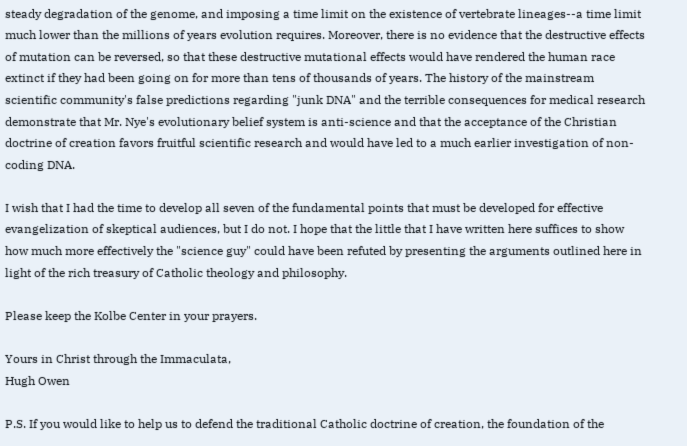steady degradation of the genome, and imposing a time limit on the existence of vertebrate lineages--a time limit much lower than the millions of years evolution requires. Moreover, there is no evidence that the destructive effects of mutation can be reversed, so that these destructive mutational effects would have rendered the human race extinct if they had been going on for more than tens of thousands of years. The history of the mainstream scientific community's false predictions regarding "junk DNA" and the terrible consequences for medical research demonstrate that Mr. Nye's evolutionary belief system is anti-science and that the acceptance of the Christian doctrine of creation favors fruitful scientific research and would have led to a much earlier investigation of non-coding DNA.

I wish that I had the time to develop all seven of the fundamental points that must be developed for effective evangelization of skeptical audiences, but I do not. I hope that the little that I have written here suffices to show how much more effectively the "science guy" could have been refuted by presenting the arguments outlined here in light of the rich treasury of Catholic theology and philosophy.

Please keep the Kolbe Center in your prayers.

Yours in Christ through the Immaculata,
Hugh Owen

P.S. If you would like to help us to defend the traditional Catholic doctrine of creation, the foundation of the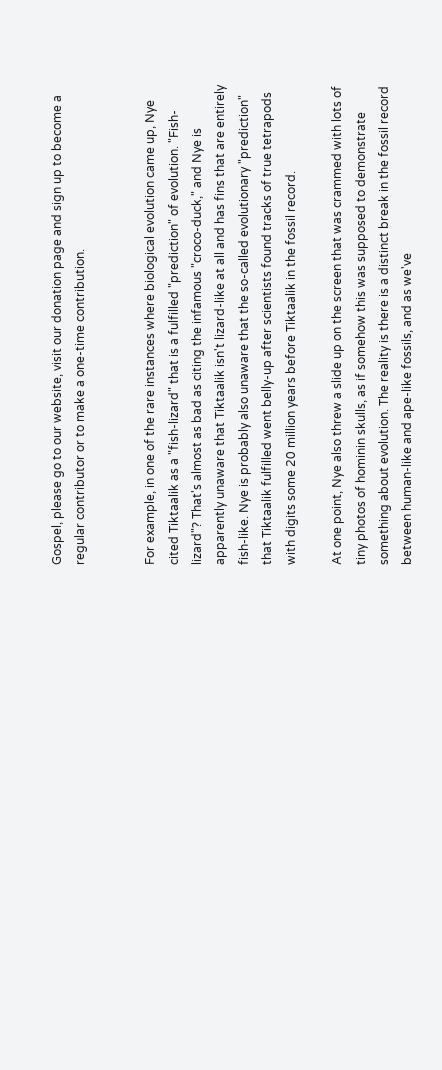Gospel, please go to our website, visit our donation page and sign up to become a regular contributor or to make a one-time contribution.


For example, in one of the rare instances where biological evolution came up, Nye cited Tiktaalik as a "fish-lizard" that is a fulfilled "prediction" of evolution. "Fish-lizard"? That's almost as bad as citing the infamous "croco-duck," and Nye is apparently unaware that Tiktaalik isn't lizard-like at all and has fins that are entirely fish-like. Nye is probably also unaware that the so-called evolutionary "prediction" that Tiktaalik fulfilled went belly-up after scientists found tracks of true tetrapods with digits some 20 million years before Tiktaalik in the fossil record.

At one point, Nye also threw a slide up on the screen that was crammed with lots of tiny photos of hominin skulls, as if somehow this was supposed to demonstrate something about evolution. The reality is there is a distinct break in the fossil record between human-like and ape-like fossils, and as we've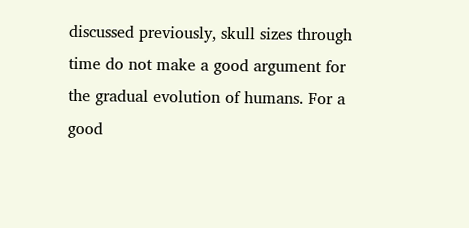discussed previously, skull sizes through time do not make a good argument for the gradual evolution of humans. For a good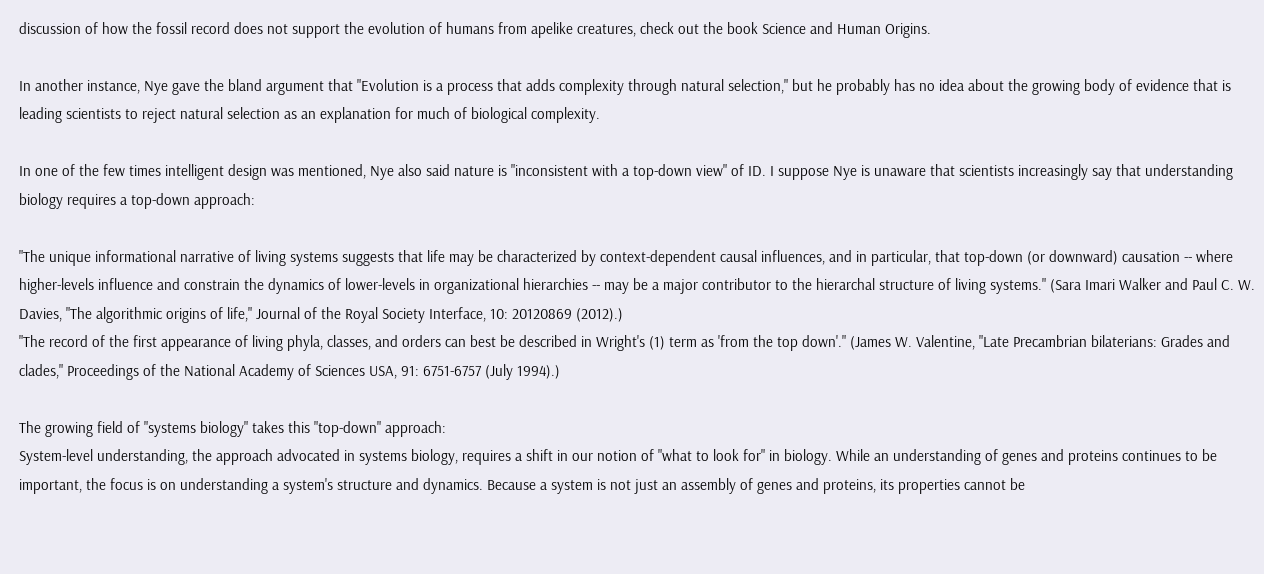discussion of how the fossil record does not support the evolution of humans from apelike creatures, check out the book Science and Human Origins.

In another instance, Nye gave the bland argument that "Evolution is a process that adds complexity through natural selection," but he probably has no idea about the growing body of evidence that is leading scientists to reject natural selection as an explanation for much of biological complexity.

In one of the few times intelligent design was mentioned, Nye also said nature is "inconsistent with a top-down view" of ID. I suppose Nye is unaware that scientists increasingly say that understanding biology requires a top-down approach:

"The unique informational narrative of living systems suggests that life may be characterized by context-dependent causal influences, and in particular, that top-down (or downward) causation -- where higher-levels influence and constrain the dynamics of lower-levels in organizational hierarchies -- may be a major contributor to the hierarchal structure of living systems." (Sara Imari Walker and Paul C. W. Davies, "The algorithmic origins of life," Journal of the Royal Society Interface, 10: 20120869 (2012).)
"The record of the first appearance of living phyla, classes, and orders can best be described in Wright's (1) term as 'from the top down'." (James W. Valentine, "Late Precambrian bilaterians: Grades and clades," Proceedings of the National Academy of Sciences USA, 91: 6751-6757 (July 1994).)

The growing field of "systems biology" takes this "top-down" approach:
System-level understanding, the approach advocated in systems biology, requires a shift in our notion of "what to look for" in biology. While an understanding of genes and proteins continues to be important, the focus is on understanding a system's structure and dynamics. Because a system is not just an assembly of genes and proteins, its properties cannot be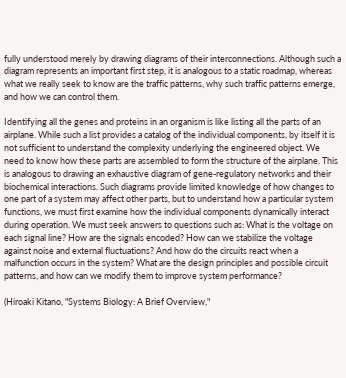fully understood merely by drawing diagrams of their interconnections. Although such a diagram represents an important first step, it is analogous to a static roadmap, whereas what we really seek to know are the traffic patterns, why such traffic patterns emerge, and how we can control them.

Identifying all the genes and proteins in an organism is like listing all the parts of an airplane. While such a list provides a catalog of the individual components, by itself it is not sufficient to understand the complexity underlying the engineered object. We need to know how these parts are assembled to form the structure of the airplane. This is analogous to drawing an exhaustive diagram of gene-regulatory networks and their biochemical interactions. Such diagrams provide limited knowledge of how changes to one part of a system may affect other parts, but to understand how a particular system functions, we must first examine how the individual components dynamically interact during operation. We must seek answers to questions such as: What is the voltage on each signal line? How are the signals encoded? How can we stabilize the voltage against noise and external fluctuations? And how do the circuits react when a malfunction occurs in the system? What are the design principles and possible circuit patterns, and how can we modify them to improve system performance?

(Hiroaki Kitano, "Systems Biology: A Brief Overview,"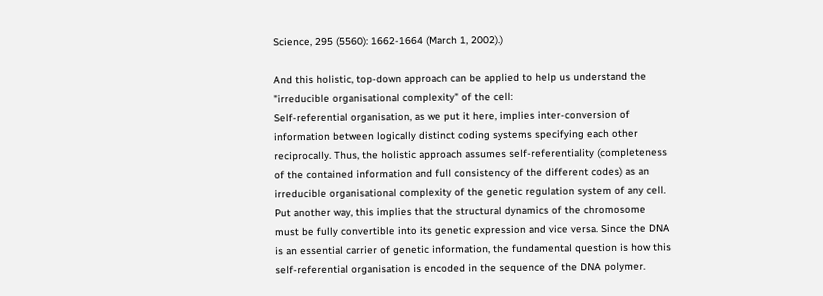Science, 295 (5560): 1662-1664 (March 1, 2002).)

And this holistic, top-down approach can be applied to help us understand the "irreducible organisational complexity" of the cell:
Self-referential organisation, as we put it here, implies inter-conversion of information between logically distinct coding systems specifying each other reciprocally. Thus, the holistic approach assumes self-referentiality (completeness of the contained information and full consistency of the different codes) as an irreducible organisational complexity of the genetic regulation system of any cell. Put another way, this implies that the structural dynamics of the chromosome must be fully convertible into its genetic expression and vice versa. Since the DNA is an essential carrier of genetic information, the fundamental question is how this self-referential organisation is encoded in the sequence of the DNA polymer.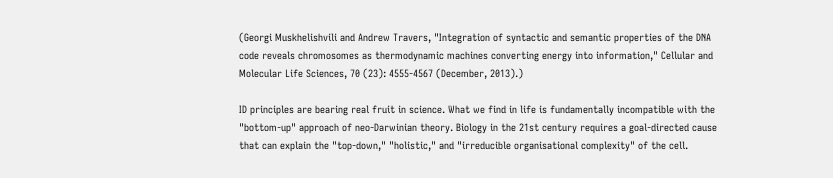(Georgi Muskhelishvili and Andrew Travers, "Integration of syntactic and semantic properties of the DNA code reveals chromosomes as thermodynamic machines converting energy into information," Cellular and Molecular Life Sciences, 70 (23): 4555-4567 (December, 2013).)

ID principles are bearing real fruit in science. What we find in life is fundamentally incompatible with the "bottom-up" approach of neo-Darwinian theory. Biology in the 21st century requires a goal-directed cause that can explain the "top-down," "holistic," and "irreducible organisational complexity" of the cell.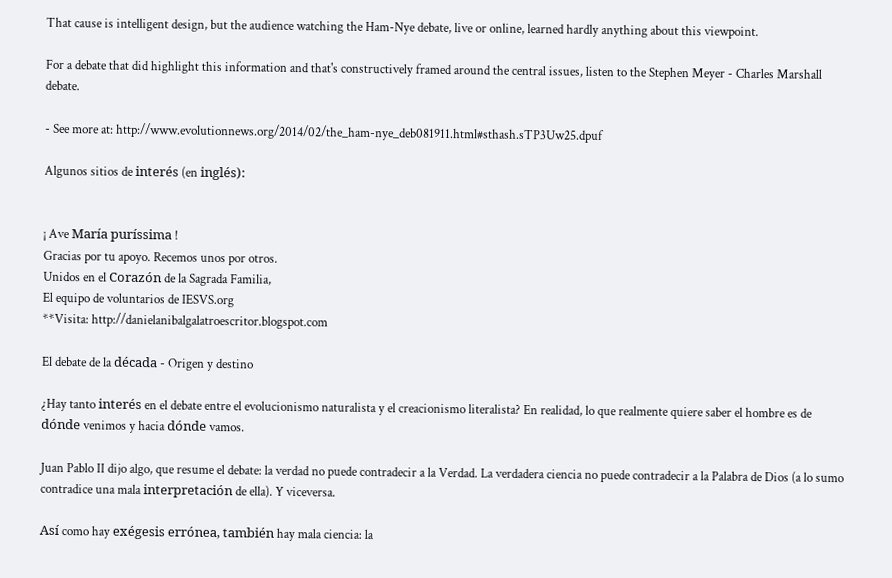That cause is intelligent design, but the audience watching the Ham-Nye debate, live or online, learned hardly anything about this viewpoint.

For a debate that did highlight this information and that's constructively framed around the central issues, listen to the Stephen Meyer - Charles Marshall debate.

- See more at: http://www.evolutionnews.org/2014/02/the_ham-nye_deb081911.html#sthash.sTP3Uw25.dpuf

Algunos sitios de interés (en inglés):


¡ Ave María puríssima !
Gracias por tu apoyo. Recemos unos por otros.
Unidos en el Corazón de la Sagrada Familia,
El equipo de voluntarios de IESVS.org
**Visita: http://danielanibalgalatroescritor.blogspot.com

El debate de la década - Origen y destino

¿Hay tanto interés en el debate entre el evolucionismo naturalista y el creacionismo literalista? En realidad, lo que realmente quiere saber el hombre es de dónde venimos y hacia dónde vamos.

Juan Pablo II dijo algo, que resume el debate: la verdad no puede contradecir a la Verdad. La verdadera ciencia no puede contradecir a la Palabra de Dios (a lo sumo contradice una mala interpretación de ella). Y viceversa.

Así como hay exégesis errónea, también hay mala ciencia: la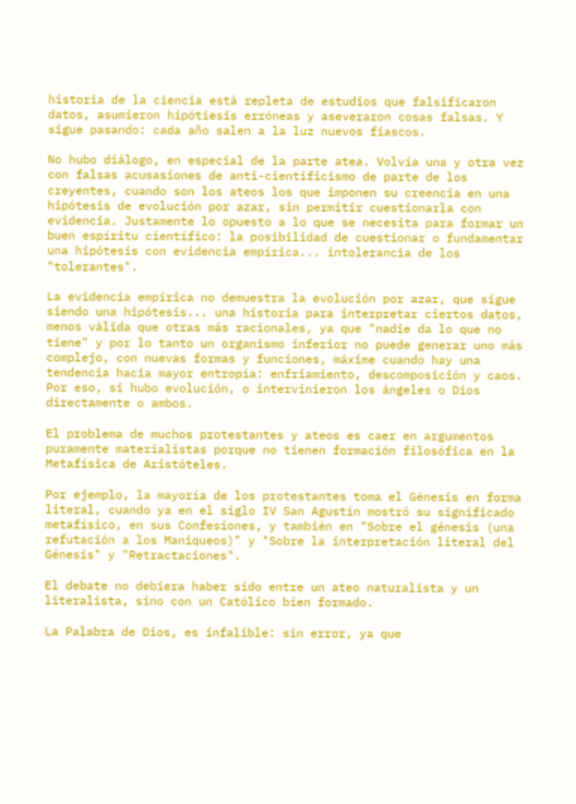historia de la ciencia está repleta de estudios que falsificaron datos, asumieron hipótiesis erróneas y aseveraron cosas falsas. Y sigue pasando: cada año salen a la luz nuevos fiascos.

No hubo diálogo, en especial de la parte atea. Volvía una y otra vez con falsas acusasiones de anti-cientificismo de parte de los creyentes, cuando son los ateos los que imponen su creencia en una hipótesis de evolución por azar, sin permitir cuestionarla con evidencia. Justamente lo opuesto a lo que se necesita para formar un buen espíritu científico: la posibilidad de cuestionar o fundamentar una hipótesis con evidencia empírica... intolerancia de los "tolerantes".

La evidencia empírica no demuestra la evolución por azar, que sigue siendo una hipótesis... una historia para interpretar ciertos datos, menos válida que otras más racionales, ya que "nadie da lo que no tiene" y por lo tanto un organismo inferior no puede generar uno más complejo, con nuevas formas y funciones, máxime cuando hay una tendencia hacia mayor entropía: enfriamiento, descomposición y caos. Por eso, si hubo evolución, o intervinieron los ángeles o Dios directamente o ambos.

El problema de muchos protestantes y ateos es caer en argumentos puramente materialistas porque no tienen formación filosófica en la Metafísica de Aristóteles.

Por ejemplo, la mayoría de los protestantes toma el Génesis en forma literal, cuando ya en el siglo IV San Agustín mostró su significado metafísico, en sus Confesiones, y también en "Sobre el génesis (una refutación a los Maniqueos)" y "Sobre la interpretación literal del Génesis" y "Retractaciones".

El debate no debiera haber sido entre un ateo naturalista y un literalista, sino con un Católico bien formado.

La Palabra de Dios, es infalible: sin error, ya que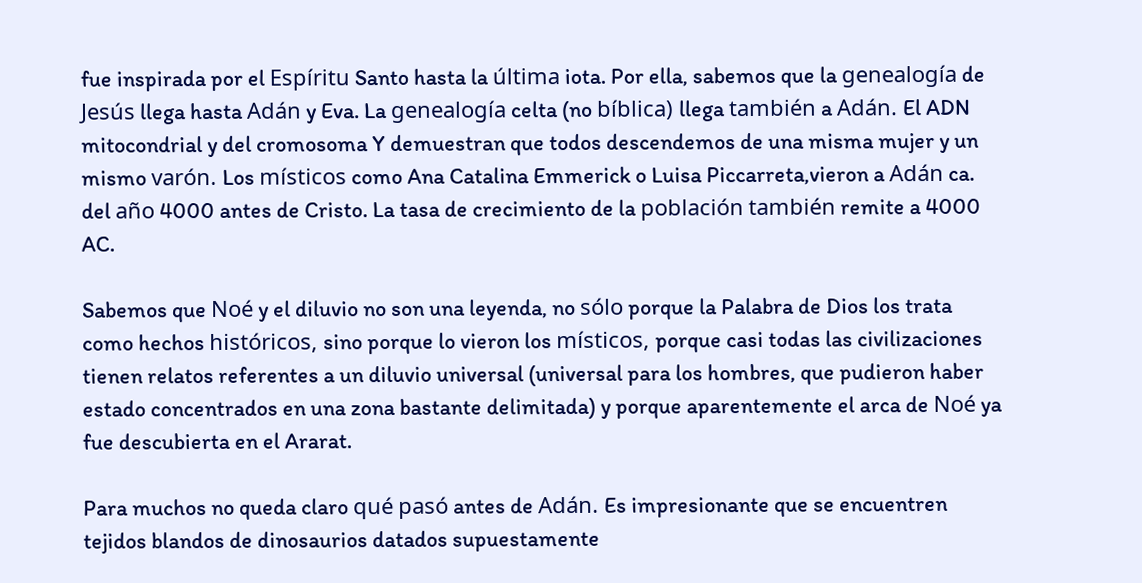fue inspirada por el Espíritu Santo hasta la última iota. Por ella, sabemos que la genealogía de Jesús llega hasta Adán y Eva. La genealogía celta (no bíblica) llega también a Adán. El ADN mitocondrial y del cromosoma Y demuestran que todos descendemos de una misma mujer y un mismo varón. Los místicos como Ana Catalina Emmerick o Luisa Piccarreta,vieron a Adán ca. del año 4000 antes de Cristo. La tasa de crecimiento de la población también remite a 4000 AC.

Sabemos que Noé y el diluvio no son una leyenda, no sólo porque la Palabra de Dios los trata como hechos históricos, sino porque lo vieron los místicos, porque casi todas las civilizaciones tienen relatos referentes a un diluvio universal (universal para los hombres, que pudieron haber estado concentrados en una zona bastante delimitada) y porque aparentemente el arca de Noé ya fue descubierta en el Ararat.

Para muchos no queda claro qué pasó antes de Adán. Es impresionante que se encuentren tejidos blandos de dinosaurios datados supuestamente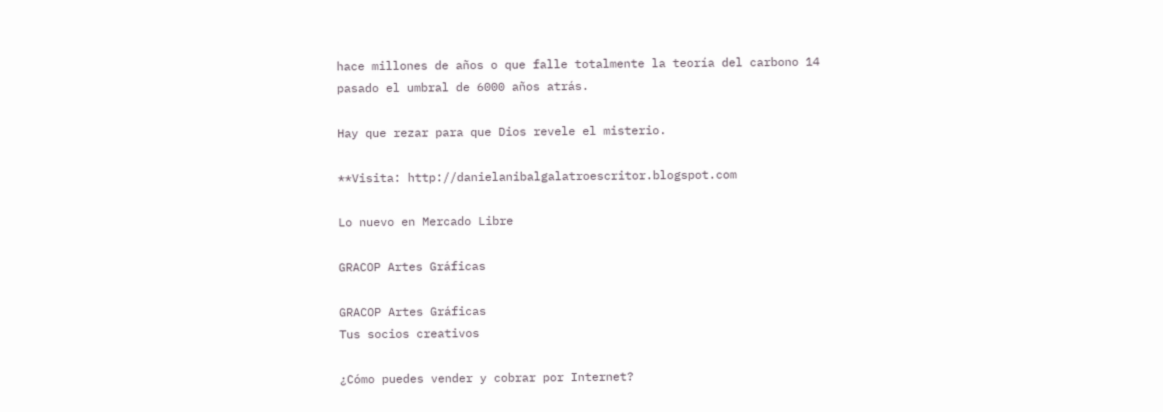hace millones de años o que falle totalmente la teoría del carbono 14 pasado el umbral de 6000 años atrás.

Hay que rezar para que Dios revele el misterio.

**Visita: http://danielanibalgalatroescritor.blogspot.com

Lo nuevo en Mercado Libre

GRACOP Artes Gráficas

GRACOP Artes Gráficas
Tus socios creativos

¿Cómo puedes vender y cobrar por Internet?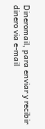Dineromail, para enviar y recibir dinero via e-mail